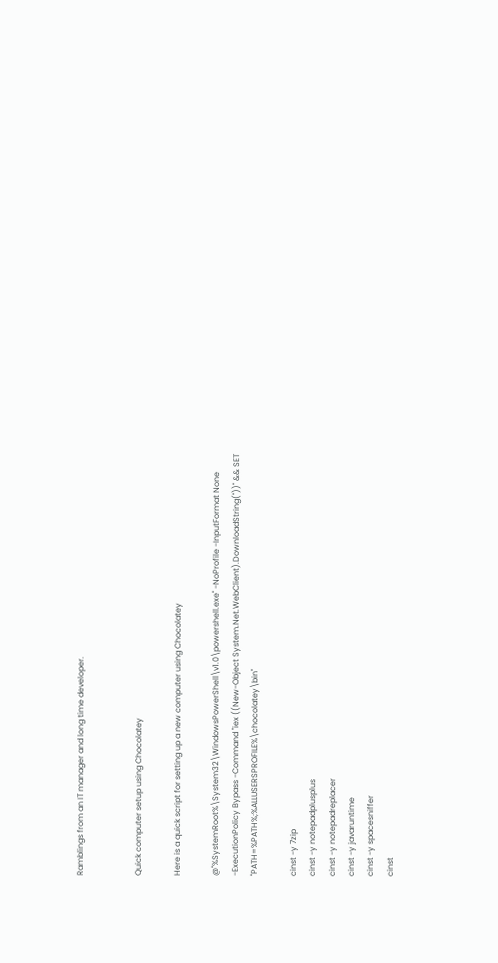Ramblings from an IT manager and long time developer.


Quick computer setup using Chocolatey

Here is a quick script for setting up a new computer using Chocolatey

@"%SystemRoot%\System32\WindowsPowerShell\v1.0\powershell.exe" -NoProfile -InputFormat None -ExecutionPolicy Bypass -Command "iex ((New-Object System.Net.WebClient).DownloadString(''))" && SET "PATH=%PATH%;%ALLUSERSPROFILE%\chocolatey\bin"

cinst -y 7zip
cinst -y notepadplusplus
cinst -y notepadreplacer
cinst -y javaruntime
cinst -y spacesniffer
cinst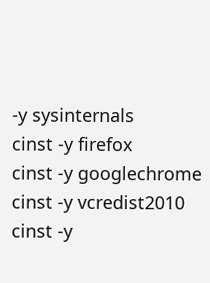-y sysinternals
cinst -y firefox
cinst -y googlechrome
cinst -y vcredist2010
cinst -y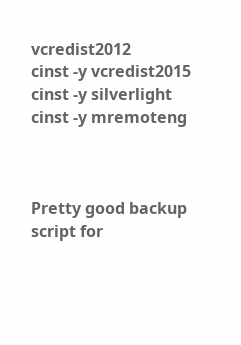vcredist2012
cinst -y vcredist2015
cinst -y silverlight
cinst -y mremoteng



Pretty good backup script for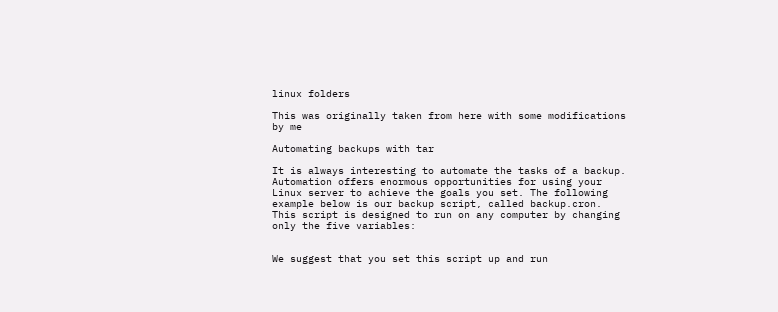linux folders

This was originally taken from here with some modifications by me

Automating backups with tar

It is always interesting to automate the tasks of a backup. Automation offers enormous opportunities for using your Linux server to achieve the goals you set. The following example below is our backup script, called backup.cron. This script is designed to run on any computer by changing only the five variables:


We suggest that you set this script up and run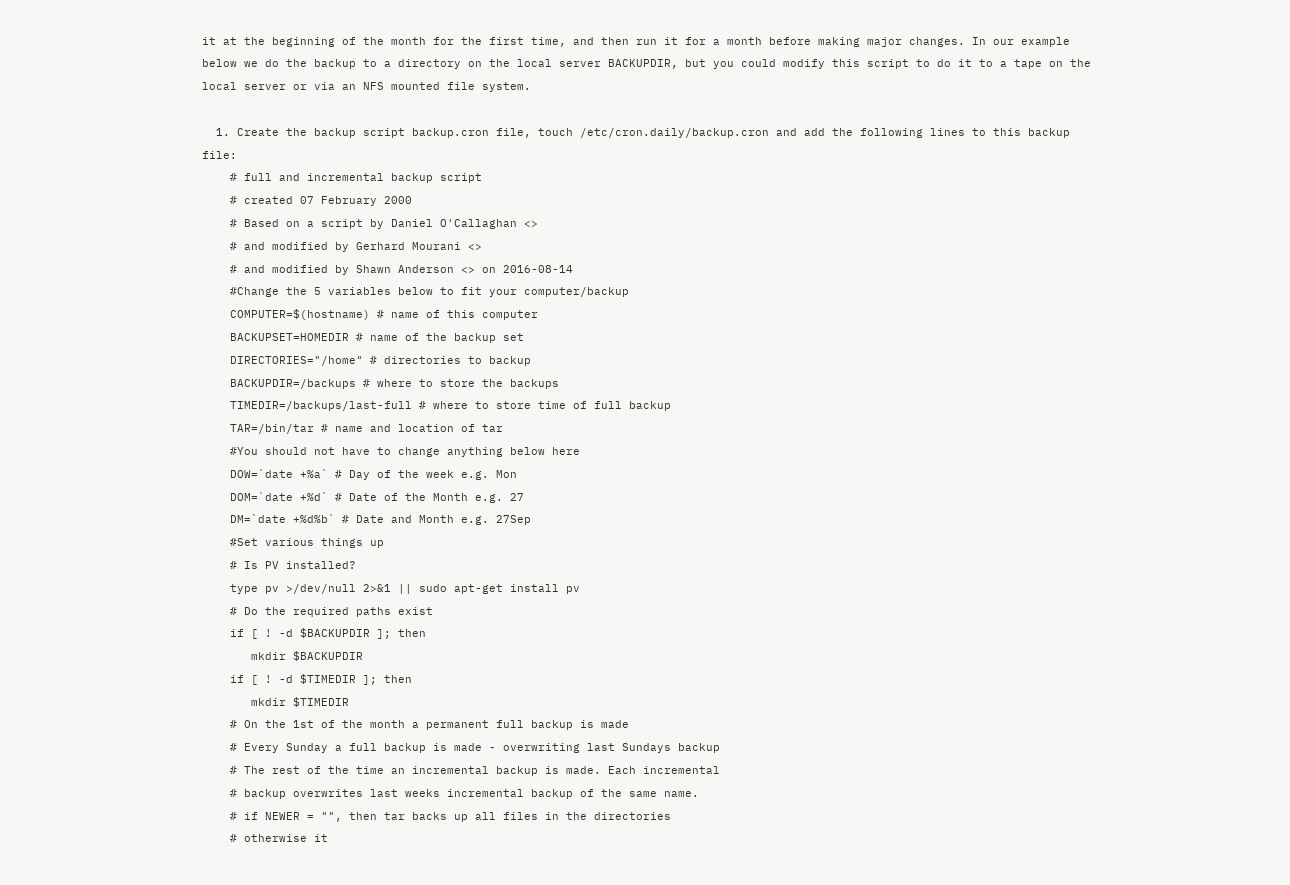it at the beginning of the month for the first time, and then run it for a month before making major changes. In our example below we do the backup to a directory on the local server BACKUPDIR, but you could modify this script to do it to a tape on the local server or via an NFS mounted file system.

  1. Create the backup script backup.cron file, touch /etc/cron.daily/backup.cron and add the following lines to this backup file:
    # full and incremental backup script
    # created 07 February 2000
    # Based on a script by Daniel O'Callaghan <>
    # and modified by Gerhard Mourani <>
    # and modified by Shawn Anderson <> on 2016-08-14
    #Change the 5 variables below to fit your computer/backup
    COMPUTER=$(hostname) # name of this computer
    BACKUPSET=HOMEDIR # name of the backup set
    DIRECTORIES="/home" # directories to backup
    BACKUPDIR=/backups # where to store the backups
    TIMEDIR=/backups/last-full # where to store time of full backup
    TAR=/bin/tar # name and location of tar
    #You should not have to change anything below here
    DOW=`date +%a` # Day of the week e.g. Mon
    DOM=`date +%d` # Date of the Month e.g. 27
    DM=`date +%d%b` # Date and Month e.g. 27Sep
    #Set various things up
    # Is PV installed?
    type pv >/dev/null 2>&1 || sudo apt-get install pv
    # Do the required paths exist
    if [ ! -d $BACKUPDIR ]; then
       mkdir $BACKUPDIR
    if [ ! -d $TIMEDIR ]; then
       mkdir $TIMEDIR
    # On the 1st of the month a permanent full backup is made
    # Every Sunday a full backup is made - overwriting last Sundays backup
    # The rest of the time an incremental backup is made. Each incremental
    # backup overwrites last weeks incremental backup of the same name.
    # if NEWER = "", then tar backs up all files in the directories
    # otherwise it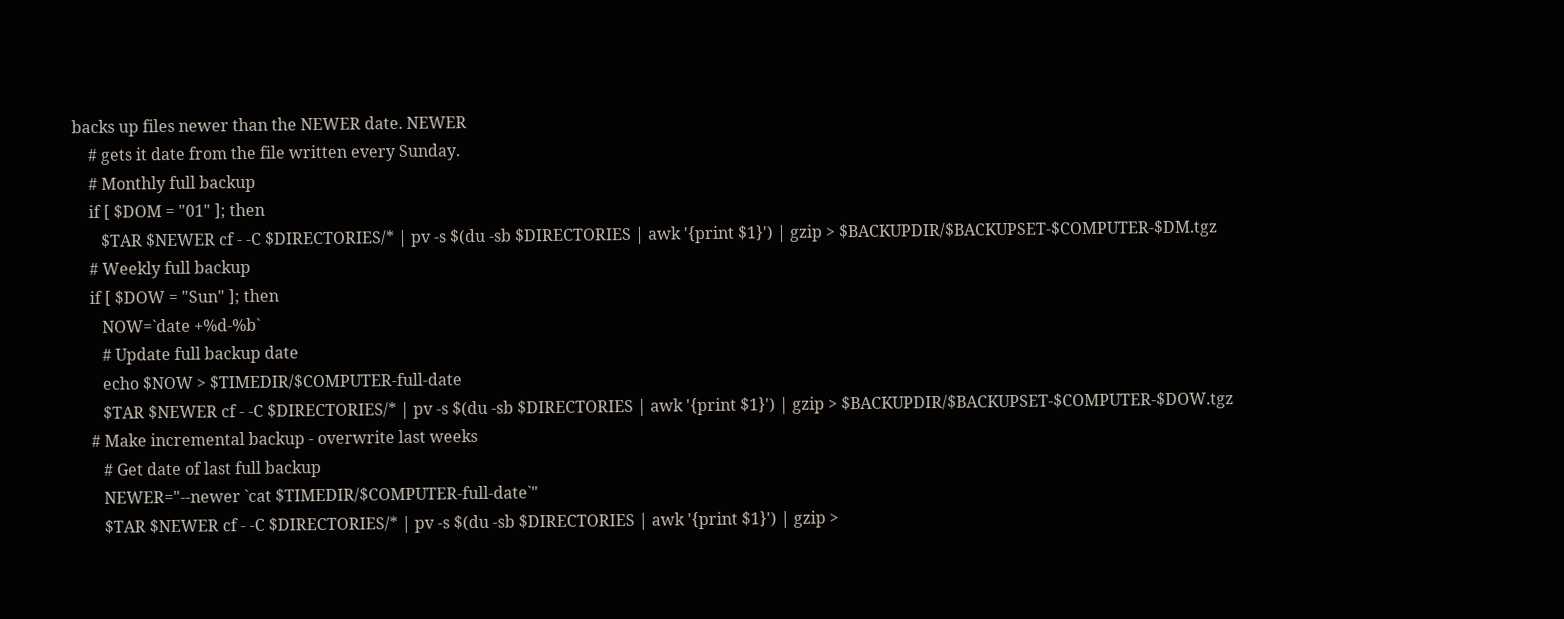backs up files newer than the NEWER date. NEWER
    # gets it date from the file written every Sunday.
    # Monthly full backup
    if [ $DOM = "01" ]; then
       $TAR $NEWER cf - -C $DIRECTORIES/* | pv -s $(du -sb $DIRECTORIES | awk '{print $1}') | gzip > $BACKUPDIR/$BACKUPSET-$COMPUTER-$DM.tgz
    # Weekly full backup
    if [ $DOW = "Sun" ]; then
       NOW=`date +%d-%b`
       # Update full backup date
       echo $NOW > $TIMEDIR/$COMPUTER-full-date
       $TAR $NEWER cf - -C $DIRECTORIES/* | pv -s $(du -sb $DIRECTORIES | awk '{print $1}') | gzip > $BACKUPDIR/$BACKUPSET-$COMPUTER-$DOW.tgz
    # Make incremental backup - overwrite last weeks
       # Get date of last full backup
       NEWER="--newer `cat $TIMEDIR/$COMPUTER-full-date`"
       $TAR $NEWER cf - -C $DIRECTORIES/* | pv -s $(du -sb $DIRECTORIES | awk '{print $1}') | gzip >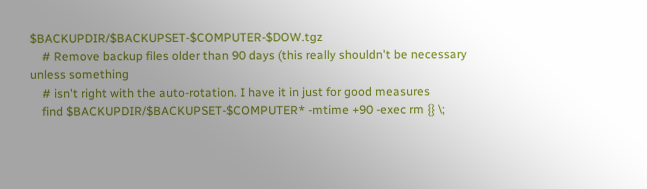$BACKUPDIR/$BACKUPSET-$COMPUTER-$DOW.tgz
    # Remove backup files older than 90 days (this really shouldn't be necessary unless something
    # isn't right with the auto-rotation. I have it in just for good measures
    find $BACKUPDIR/$BACKUPSET-$COMPUTER* -mtime +90 -exec rm {} \;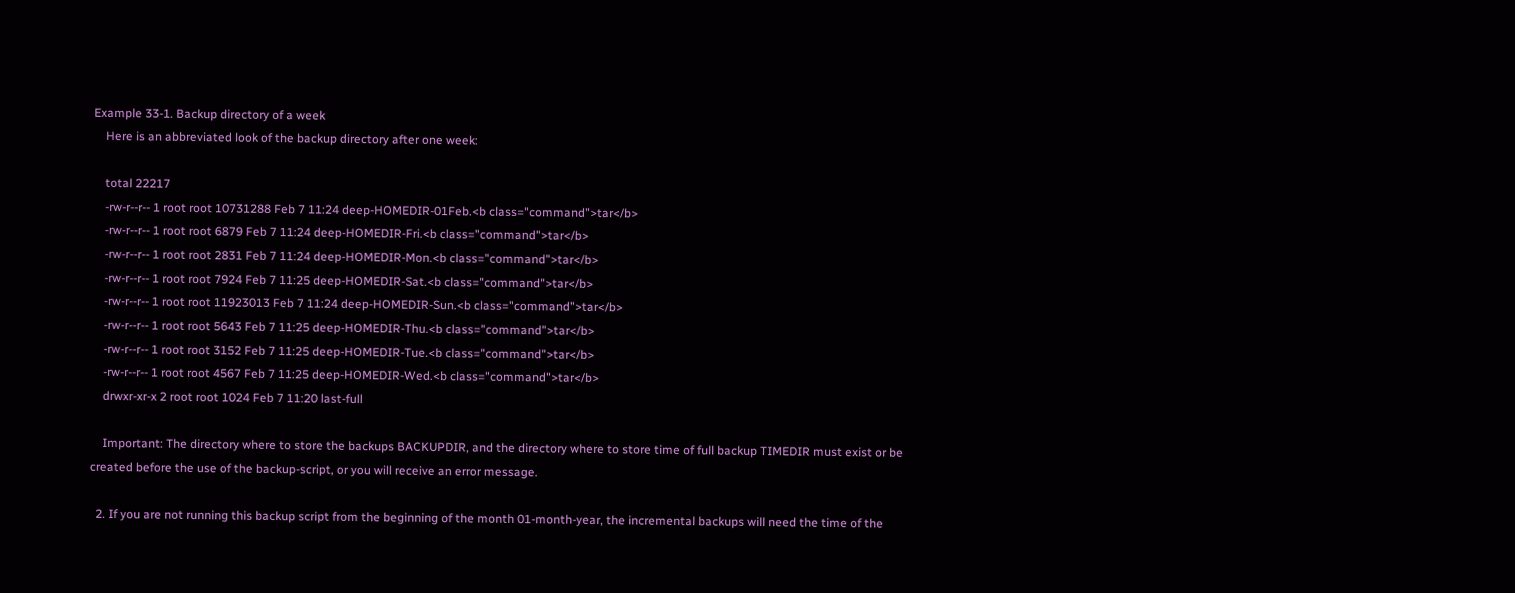Example 33-1. Backup directory of a week
    Here is an abbreviated look of the backup directory after one week:

    total 22217
    -rw-r--r-- 1 root root 10731288 Feb 7 11:24 deep-HOMEDIR-01Feb.<b class="command">tar</b>
    -rw-r--r-- 1 root root 6879 Feb 7 11:24 deep-HOMEDIR-Fri.<b class="command">tar</b>
    -rw-r--r-- 1 root root 2831 Feb 7 11:24 deep-HOMEDIR-Mon.<b class="command">tar</b>
    -rw-r--r-- 1 root root 7924 Feb 7 11:25 deep-HOMEDIR-Sat.<b class="command">tar</b>
    -rw-r--r-- 1 root root 11923013 Feb 7 11:24 deep-HOMEDIR-Sun.<b class="command">tar</b>
    -rw-r--r-- 1 root root 5643 Feb 7 11:25 deep-HOMEDIR-Thu.<b class="command">tar</b>
    -rw-r--r-- 1 root root 3152 Feb 7 11:25 deep-HOMEDIR-Tue.<b class="command">tar</b>
    -rw-r--r-- 1 root root 4567 Feb 7 11:25 deep-HOMEDIR-Wed.<b class="command">tar</b>
    drwxr-xr-x 2 root root 1024 Feb 7 11:20 last-full

    Important: The directory where to store the backups BACKUPDIR, and the directory where to store time of full backup TIMEDIR must exist or be created before the use of the backup-script, or you will receive an error message.

  2. If you are not running this backup script from the beginning of the month 01-month-year, the incremental backups will need the time of the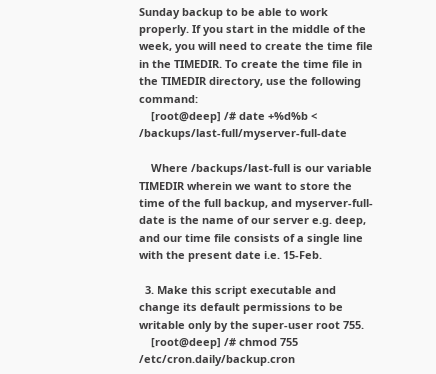Sunday backup to be able to work properly. If you start in the middle of the week, you will need to create the time file in the TIMEDIR. To create the time file in the TIMEDIR directory, use the following command:
    [root@deep] /# date +%d%b < /backups/last-full/myserver-full-date

    Where /backups/last-full is our variable TIMEDIR wherein we want to store the time of the full backup, and myserver-full-date is the name of our server e.g. deep, and our time file consists of a single line with the present date i.e. 15-Feb.

  3. Make this script executable and change its default permissions to be writable only by the super-user root 755.
    [root@deep] /# chmod 755 /etc/cron.daily/backup.cron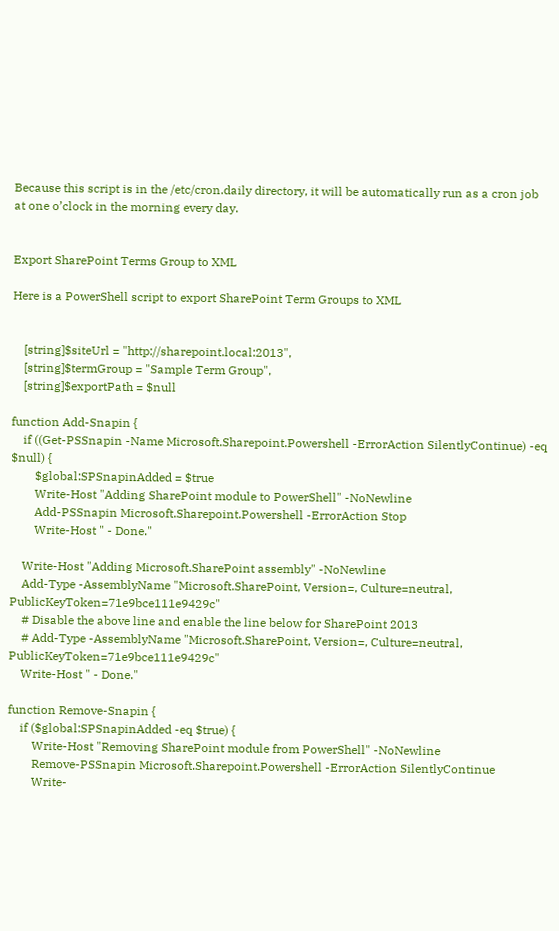Because this script is in the /etc/cron.daily directory, it will be automatically run as a cron job at one o’clock in the morning every day.


Export SharePoint Terms Group to XML

Here is a PowerShell script to export SharePoint Term Groups to XML


    [string]$siteUrl = "http://sharepoint.local:2013",
    [string]$termGroup = "Sample Term Group",
    [string]$exportPath = $null

function Add-Snapin {
    if ((Get-PSSnapin -Name Microsoft.Sharepoint.Powershell -ErrorAction SilentlyContinue) -eq $null) {
        $global:SPSnapinAdded = $true
        Write-Host "Adding SharePoint module to PowerShell" -NoNewline
        Add-PSSnapin Microsoft.Sharepoint.Powershell -ErrorAction Stop
        Write-Host " - Done."

    Write-Host "Adding Microsoft.SharePoint assembly" -NoNewline
    Add-Type -AssemblyName "Microsoft.SharePoint, Version=, Culture=neutral, PublicKeyToken=71e9bce111e9429c"
    # Disable the above line and enable the line below for SharePoint 2013
    # Add-Type -AssemblyName "Microsoft.SharePoint, Version=, Culture=neutral, PublicKeyToken=71e9bce111e9429c"
    Write-Host " - Done."

function Remove-Snapin {
    if ($global:SPSnapinAdded -eq $true) {
        Write-Host "Removing SharePoint module from PowerShell" -NoNewline
        Remove-PSSnapin Microsoft.Sharepoint.Powershell -ErrorAction SilentlyContinue
        Write-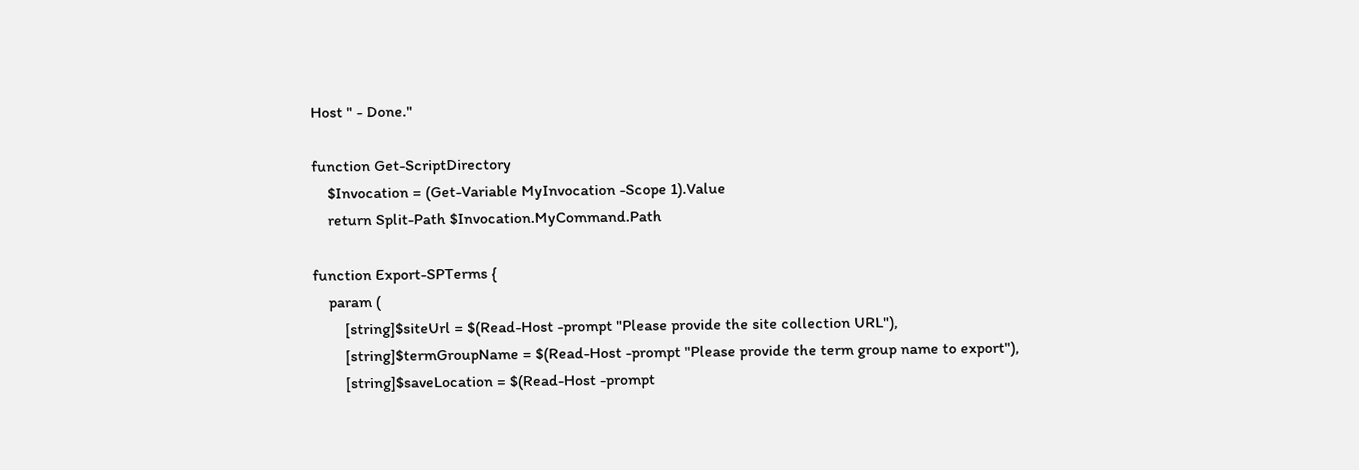Host " - Done."

function Get-ScriptDirectory
    $Invocation = (Get-Variable MyInvocation -Scope 1).Value
    return Split-Path $Invocation.MyCommand.Path

function Export-SPTerms {
    param (
        [string]$siteUrl = $(Read-Host -prompt "Please provide the site collection URL"),
        [string]$termGroupName = $(Read-Host -prompt "Please provide the term group name to export"),
        [string]$saveLocation = $(Read-Host -prompt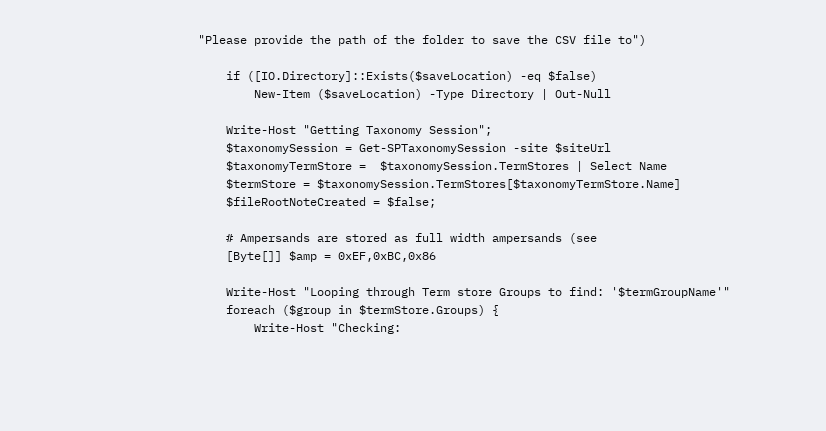"Please provide the path of the folder to save the CSV file to")

    if ([IO.Directory]::Exists($saveLocation) -eq $false)
        New-Item ($saveLocation) -Type Directory | Out-Null

    Write-Host "Getting Taxonomy Session";
    $taxonomySession = Get-SPTaxonomySession -site $siteUrl
    $taxonomyTermStore =  $taxonomySession.TermStores | Select Name
    $termStore = $taxonomySession.TermStores[$taxonomyTermStore.Name]
    $fileRootNoteCreated = $false;

    # Ampersands are stored as full width ampersands (see
    [Byte[]] $amp = 0xEF,0xBC,0x86

    Write-Host "Looping through Term store Groups to find: '$termGroupName'"
    foreach ($group in $termStore.Groups) {
        Write-Host "Checking: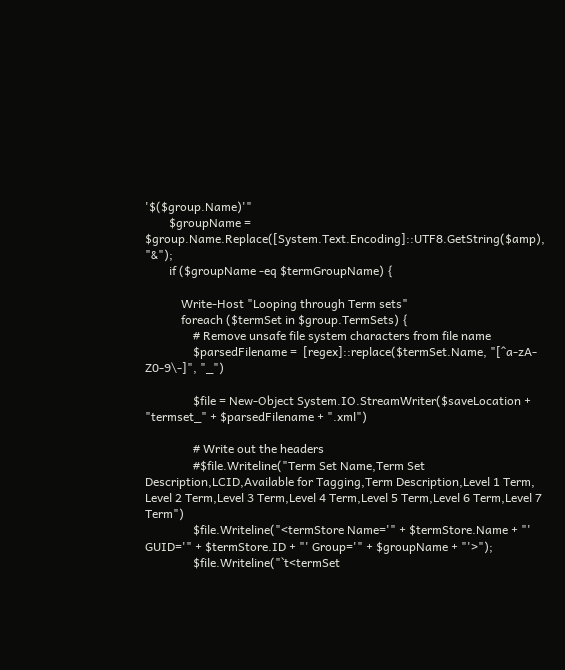'$($group.Name)'"
        $groupName = $group.Name.Replace([System.Text.Encoding]::UTF8.GetString($amp), "&");
        if ($groupName -eq $termGroupName) {

            Write-Host "Looping through Term sets"
            foreach ($termSet in $group.TermSets) {
                # Remove unsafe file system characters from file name
                $parsedFilename =  [regex]::replace($termSet.Name, "[^a-zA-Z0-9\-]", "_")

                $file = New-Object System.IO.StreamWriter($saveLocation + "termset_" + $parsedFilename + ".xml")

                # Write out the headers
                #$file.Writeline("Term Set Name,Term Set Description,LCID,Available for Tagging,Term Description,Level 1 Term, Level 2 Term,Level 3 Term,Level 4 Term,Level 5 Term,Level 6 Term,Level 7 Term")
                $file.Writeline("<termStore Name='" + $termStore.Name + "' GUID='" + $termStore.ID + "' Group='" + $groupName + "'>");
                $file.Writeline("`t<termSet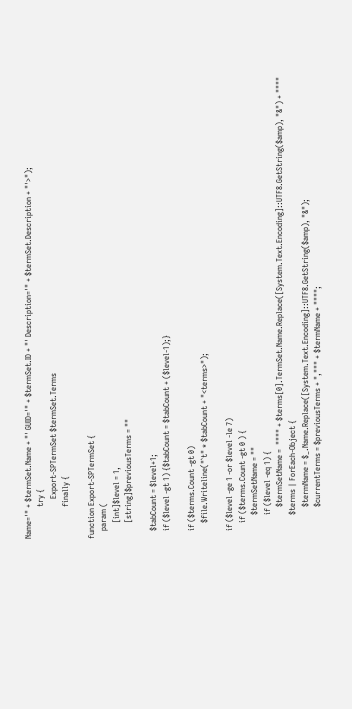Name='" + $termSet.Name + "' GUID='" + $termSet.ID + "' Description='" + $termSet.Description + "'>");
                try {
                    Export-SPTermSet $termSet.Terms
                finally {

function Export-SPTermSet {
    param (
        [int]$level = 1,
        [string]$previousTerms = ""

    $tabCount = $level+1;
    if ($level -gt 1) {$tabCount = $tabCount + ($level-1);}

    if ($terms.Count -gt 0)
        $file.Writeline("`t" * $tabCount + "<terms>");

    if ($level -ge 1 -or $level -le 7)
        if ($terms.Count -gt 0 ) {
            $termSetName = ""
            if ($level -eq 1) {
                $termSetName =  """" + $terms[0].TermSet.Name.Replace([System.Text.Encoding]::UTF8.GetString($amp), "&") + """"
            $terms | ForEach-Object {
                $termName = $_.Name.Replace([System.Text.Encoding]::UTF8.GetString($amp), "&");
                $currentTerms = $previousTerms + ",""" + $termName + """";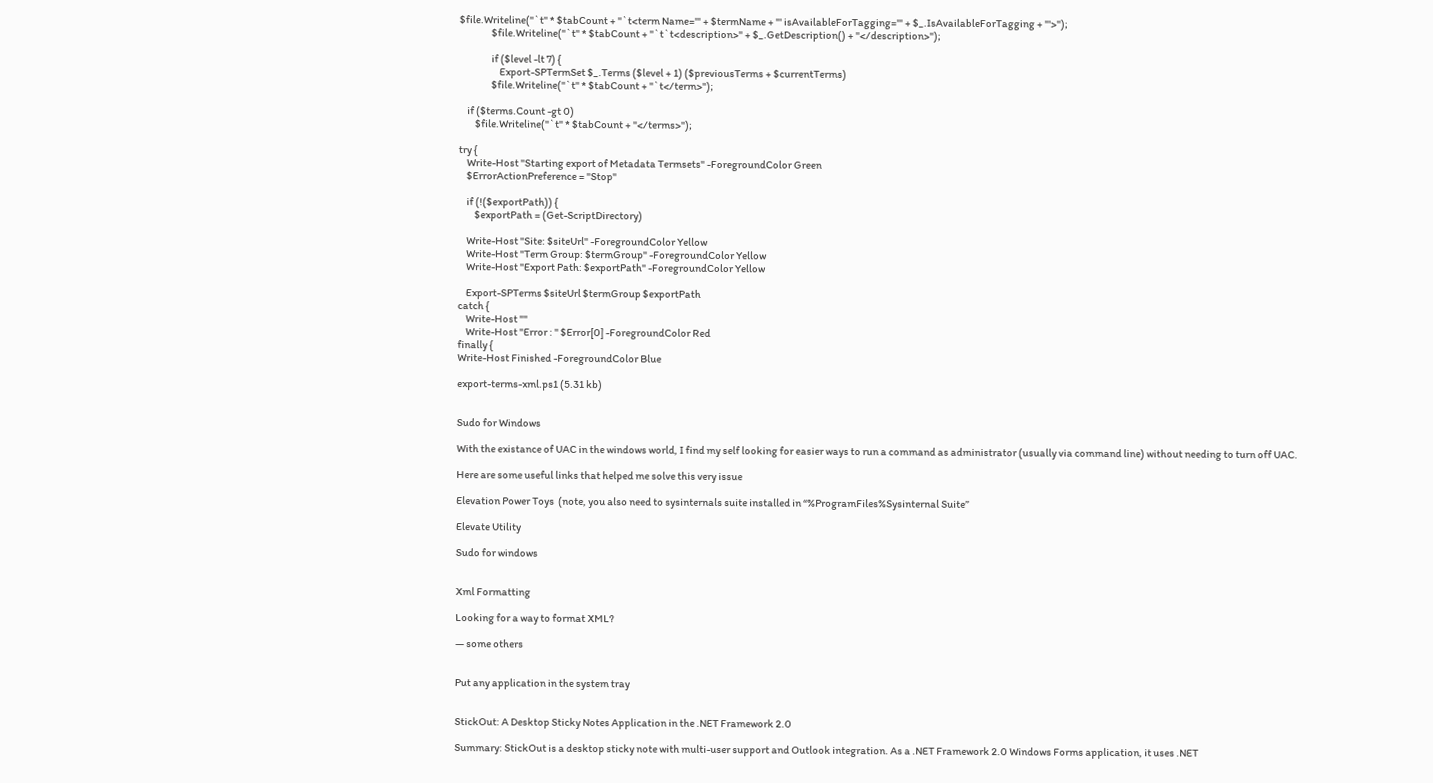$file.Writeline("`t" * $tabCount + "`t<term Name='" + $termName + "' isAvailableForTagging='" + $_.IsAvailableForTagging + "'>");
                $file.Writeline("`t" * $tabCount + "`t`t<description>" + $_.GetDescription() + "</description>");

                if ($level -lt 7) {
                    Export-SPTermSet $_.Terms ($level + 1) ($previousTerms + $currentTerms)
                $file.Writeline("`t" * $tabCount + "`t</term>");

    if ($terms.Count -gt 0)
        $file.Writeline("`t" * $tabCount + "</terms>");

try {
    Write-Host "Starting export of Metadata Termsets" -ForegroundColor Green
    $ErrorActionPreference = "Stop"

    if (!($exportPath)) {
        $exportPath = (Get-ScriptDirectory)

    Write-Host "Site: $siteUrl" -ForegroundColor Yellow
    Write-Host "Term Group: $termGroup" -ForegroundColor Yellow
    Write-Host "Export Path: $exportPath" -ForegroundColor Yellow

    Export-SPTerms $siteUrl $termGroup $exportPath
catch {
    Write-Host ""
    Write-Host "Error : " $Error[0] -ForegroundColor Red
finally {
Write-Host Finished -ForegroundColor Blue

export-terms-xml.ps1 (5.31 kb)


Sudo for Windows

With the existance of UAC in the windows world, I find my self looking for easier ways to run a command as administrator (usually via command line) without needing to turn off UAC.

Here are some useful links that helped me solve this very issue

Elevation Power Toys  (note, you also need to sysinternals suite installed in “%ProgramFiles%Sysinternal Suite”

Elevate Utility

Sudo for windows


Xml Formatting

Looking for a way to format XML?

— some others


Put any application in the system tray


StickOut: A Desktop Sticky Notes Application in the .NET Framework 2.0

Summary: StickOut is a desktop sticky note with multi-user support and Outlook integration. As a .NET Framework 2.0 Windows Forms application, it uses .NET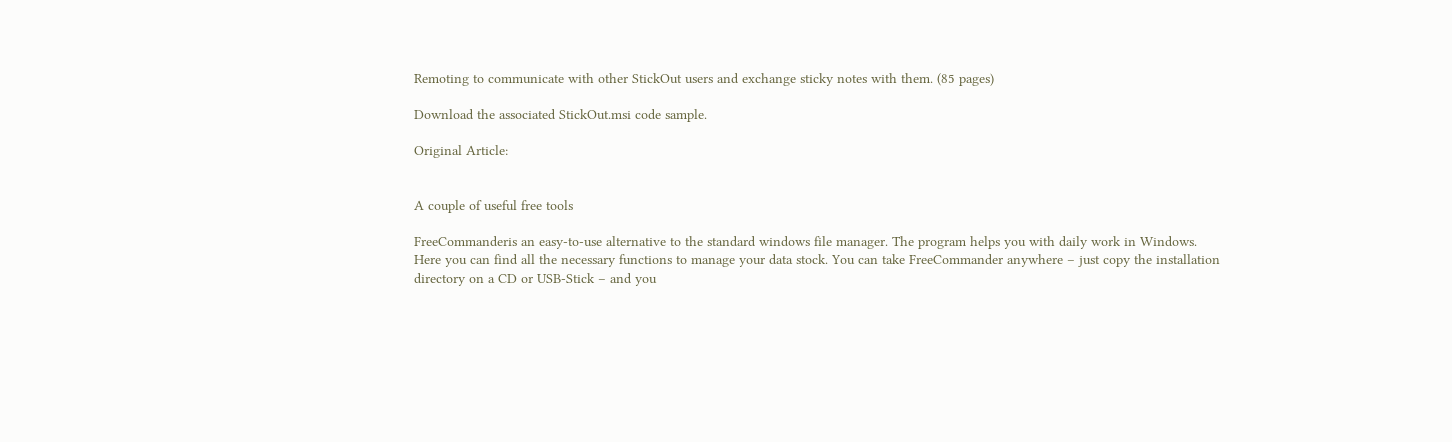Remoting to communicate with other StickOut users and exchange sticky notes with them. (85 pages)

Download the associated StickOut.msi code sample.

Original Article:


A couple of useful free tools

FreeCommanderis an easy-to-use alternative to the standard windows file manager. The program helps you with daily work in Windows. Here you can find all the necessary functions to manage your data stock. You can take FreeCommander anywhere – just copy the installation directory on a CD or USB-Stick – and you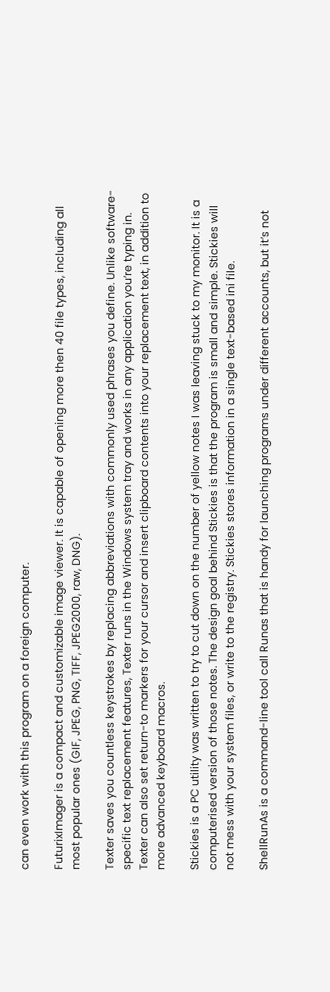can even work with this program on a foreign computer.

FuturixImager is a compact and customizable image viewer. It is capable of opening more then 40 file types, including all most popular ones (GIF, JPEG, PNG, TIFF, JPEG2000, raw, DNG).

Texter saves you countless keystrokes by replacing abbreviations with commonly used phrases you define. Unlike software-specific text replacement features, Texter runs in the Windows system tray and works in any application you’re typing in. Texter can also set return-to markers for your cursor and insert clipboard contents into your replacement text, in addition to more advanced keyboard macros.

Stickies is a PC utility was written to try to cut down on the number of yellow notes I was leaving stuck to my monitor. It is a computerised version of those notes. The design goal behind Stickies is that the program is small and simple. Stickies will not mess with your system files, or write to the registry. Stickies stores information in a single text-based ini file.

ShellRunAs is a command-line tool call Runas that is handy for launching programs under different accounts, but it’s not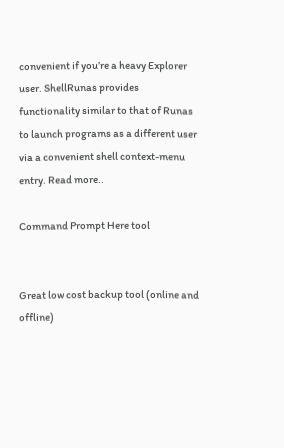convenient if you’re a heavy Explorer user. ShellRunas provides functionality similar to that of Runas to launch programs as a different user via a convenient shell context-menu entry. Read more..

Command Prompt Here tool


Great low cost backup tool (online and offline)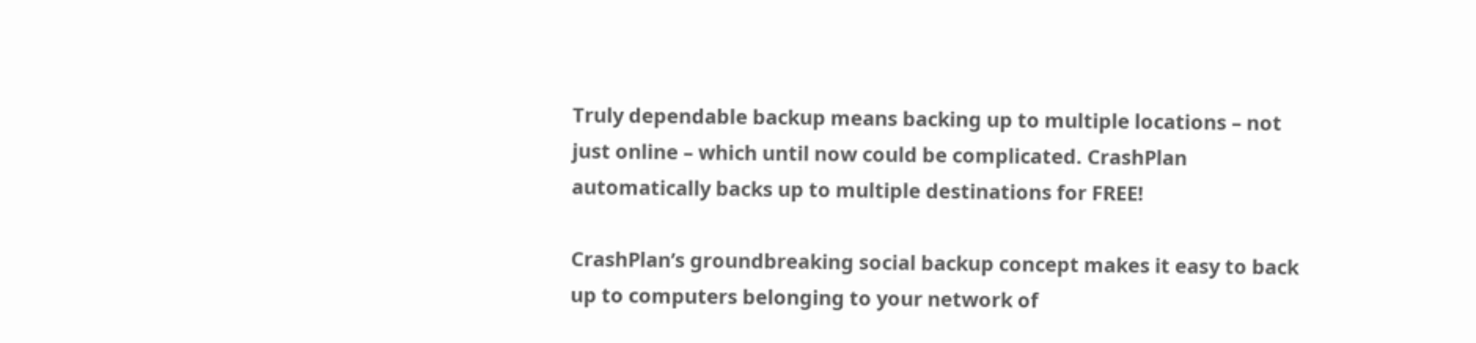Truly dependable backup means backing up to multiple locations – not just online – which until now could be complicated. CrashPlan automatically backs up to multiple destinations for FREE!

CrashPlan’s groundbreaking social backup concept makes it easy to back up to computers belonging to your network of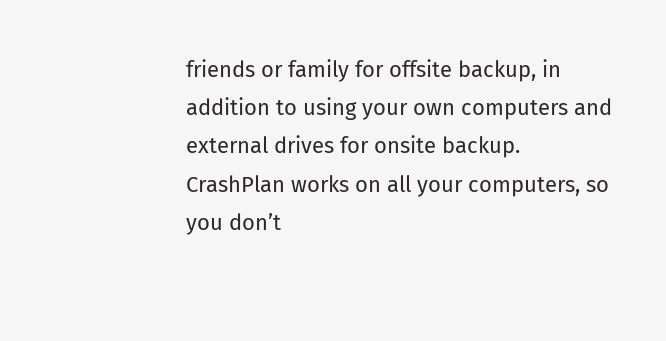friends or family for offsite backup, in addition to using your own computers and external drives for onsite backup. CrashPlan works on all your computers, so you don’t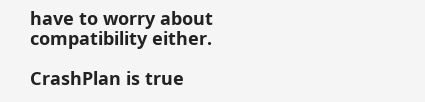have to worry about compatibility either.

CrashPlan is true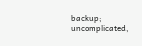backup; uncomplicated,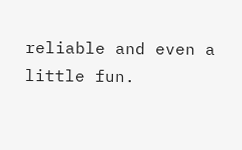reliable and even a little fun.